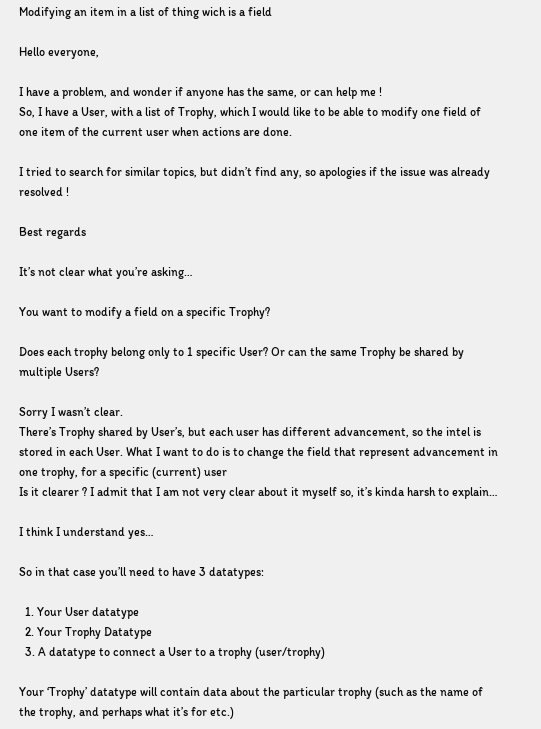Modifying an item in a list of thing wich is a field

Hello everyone,

I have a problem, and wonder if anyone has the same, or can help me !
So, I have a User, with a list of Trophy, which I would like to be able to modify one field of one item of the current user when actions are done.

I tried to search for similar topics, but didn’t find any, so apologies if the issue was already resolved !

Best regards

It’s not clear what you’re asking…

You want to modify a field on a specific Trophy?

Does each trophy belong only to 1 specific User? Or can the same Trophy be shared by multiple Users?

Sorry I wasn’t clear.
There’s Trophy shared by User’s, but each user has different advancement, so the intel is stored in each User. What I want to do is to change the field that represent advancement in one trophy, for a specific (current) user
Is it clearer ? I admit that I am not very clear about it myself so, it’s kinda harsh to explain…

I think I understand yes…

So in that case you’ll need to have 3 datatypes:

  1. Your User datatype
  2. Your Trophy Datatype
  3. A datatype to connect a User to a trophy (user/trophy)

Your ‘Trophy’ datatype will contain data about the particular trophy (such as the name of the trophy, and perhaps what it’s for etc.)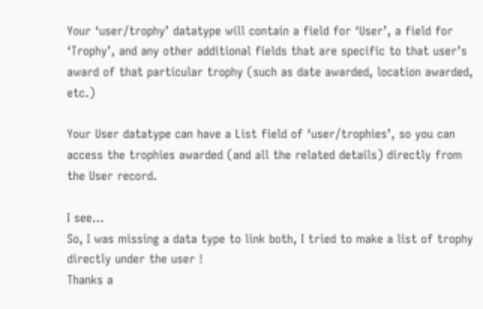Your ‘user/trophy’ datatype will contain a field for ‘User’, a field for ‘Trophy’, and any other additional fields that are specific to that user’s award of that particular trophy (such as date awarded, location awarded, etc.)

Your User datatype can have a List field of ‘user/trophies’, so you can access the trophies awarded (and all the related details) directly from the User record.

I see…
So, I was missing a data type to link both, I tried to make a list of trophy directly under the user !
Thanks a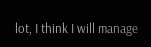lot, I think I will manage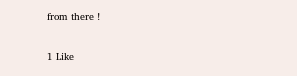from there !

1 Like